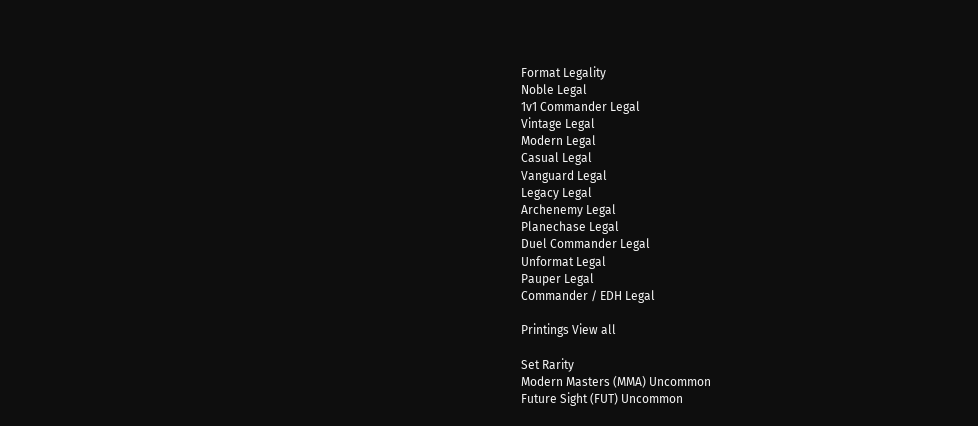Format Legality
Noble Legal
1v1 Commander Legal
Vintage Legal
Modern Legal
Casual Legal
Vanguard Legal
Legacy Legal
Archenemy Legal
Planechase Legal
Duel Commander Legal
Unformat Legal
Pauper Legal
Commander / EDH Legal

Printings View all

Set Rarity
Modern Masters (MMA) Uncommon
Future Sight (FUT) Uncommon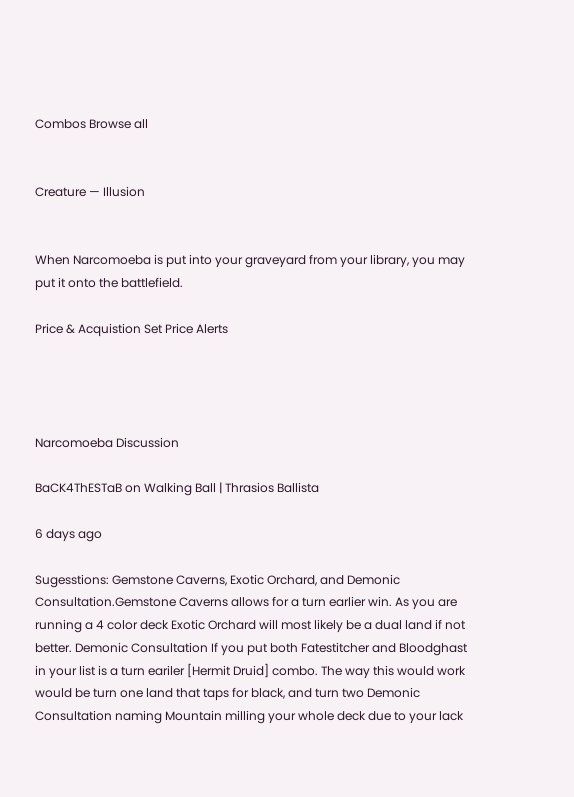Combos Browse all


Creature — Illusion


When Narcomoeba is put into your graveyard from your library, you may put it onto the battlefield.

Price & Acquistion Set Price Alerts




Narcomoeba Discussion

BaCK4ThESTaB on Walking Ball | Thrasios Ballista

6 days ago

Sugesstions: Gemstone Caverns, Exotic Orchard, and Demonic Consultation.Gemstone Caverns allows for a turn earlier win. As you are running a 4 color deck Exotic Orchard will most likely be a dual land if not better. Demonic Consultation If you put both Fatestitcher and Bloodghast in your list is a turn eariler [Hermit Druid] combo. The way this would work would be turn one land that taps for black, and turn two Demonic Consultation naming Mountain milling your whole deck due to your lack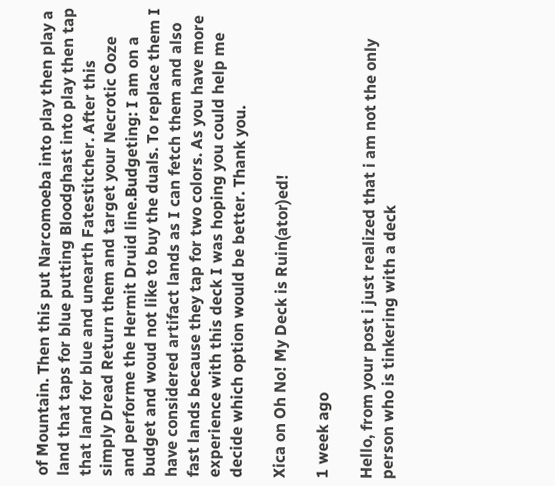of Mountain. Then this put Narcomoeba into play then play a land that taps for blue putting Bloodghast into play then tap that land for blue and unearth Fatestitcher. After this simply Dread Return them and target your Necrotic Ooze and performe the Hermit Druid line.Budgeting: I am on a budget and woud not like to buy the duals. To replace them I have considered artifact lands as I can fetch them and also fast lands because they tap for two colors. As you have more experience with this deck I was hoping you could help me decide which option would be better. Thank you.

Xica on Oh No! My Deck is Ruin(ator)ed!

1 week ago

Hello, from your post i just realized that i am not the only person who is tinkering with a deck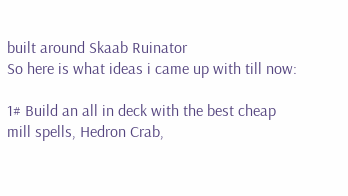built around Skaab Ruinator
So here is what ideas i came up with till now:

1# Build an all in deck with the best cheap mill spells, Hedron Crab,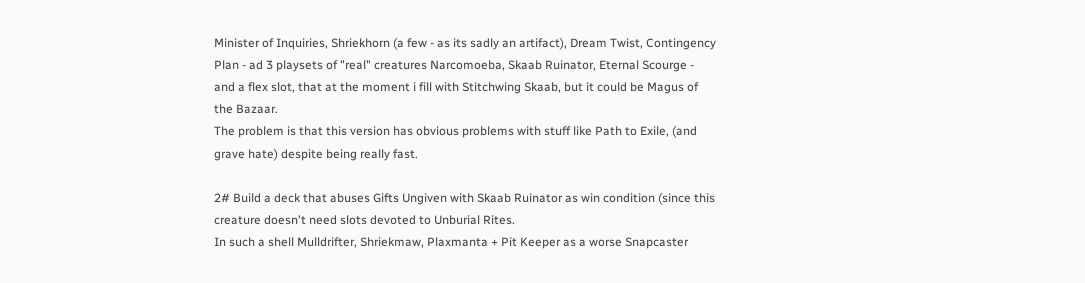Minister of Inquiries, Shriekhorn (a few - as its sadly an artifact), Dream Twist, Contingency Plan - ad 3 playsets of "real" creatures Narcomoeba, Skaab Ruinator, Eternal Scourge - and a flex slot, that at the moment i fill with Stitchwing Skaab, but it could be Magus of the Bazaar.
The problem is that this version has obvious problems with stuff like Path to Exile, (and grave hate) despite being really fast.

2# Build a deck that abuses Gifts Ungiven with Skaab Ruinator as win condition (since this creature doesn't need slots devoted to Unburial Rites.
In such a shell Mulldrifter, Shriekmaw, Plaxmanta + Pit Keeper as a worse Snapcaster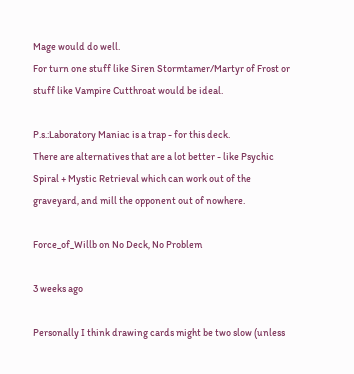Mage would do well.
For turn one stuff like Siren Stormtamer/Martyr of Frost or stuff like Vampire Cutthroat would be ideal.

P.s.:Laboratory Maniac is a trap - for this deck.
There are alternatives that are a lot better - like Psychic Spiral + Mystic Retrieval which can work out of the graveyard, and mill the opponent out of nowhere.

Force_of_Willb on No Deck, No Problem

3 weeks ago

Personally I think drawing cards might be two slow (unless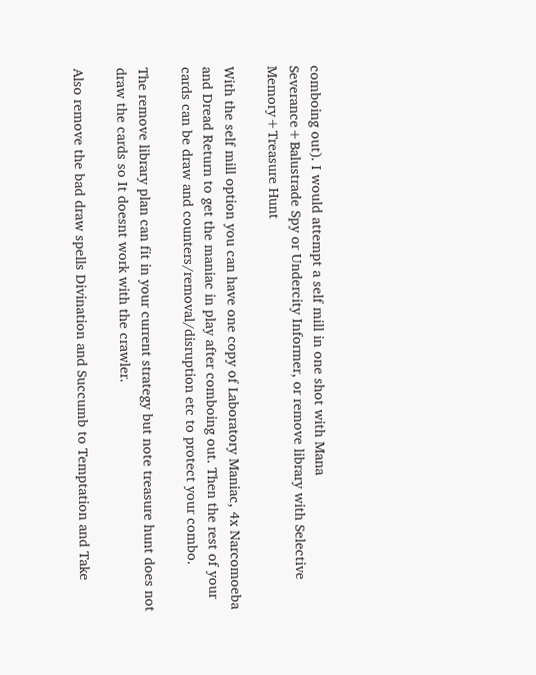comboing out). I would attempt a self mill in one shot with Mana Severance+Balustrade Spy or Undercity Informer, or remove library with Selective Memory+Treasure Hunt

With the self mill option you can have one copy of Laboratory Maniac, 4x Narcomoeba and Dread Return to get the maniac in play after comboing out. Then the rest of your cards can be draw and counters/removal/disruption etc to protect your combo.

The remove library plan can fit in your current strategy but note treasure hunt does not draw the cards so It doesnt work with the crawler.

Also remove the bad draw spells Divination and Succumb to Temptation and Take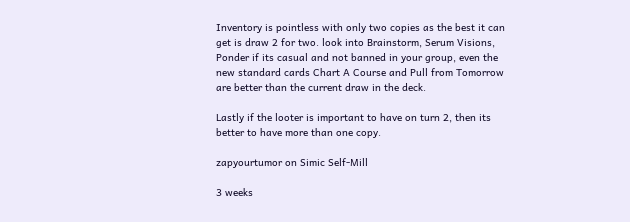Inventory is pointless with only two copies as the best it can get is draw 2 for two. look into Brainstorm, Serum Visions, Ponder if its casual and not banned in your group, even the new standard cards Chart A Course and Pull from Tomorrow are better than the current draw in the deck.

Lastly if the looter is important to have on turn 2, then its better to have more than one copy.

zapyourtumor on Simic Self-Mill

3 weeks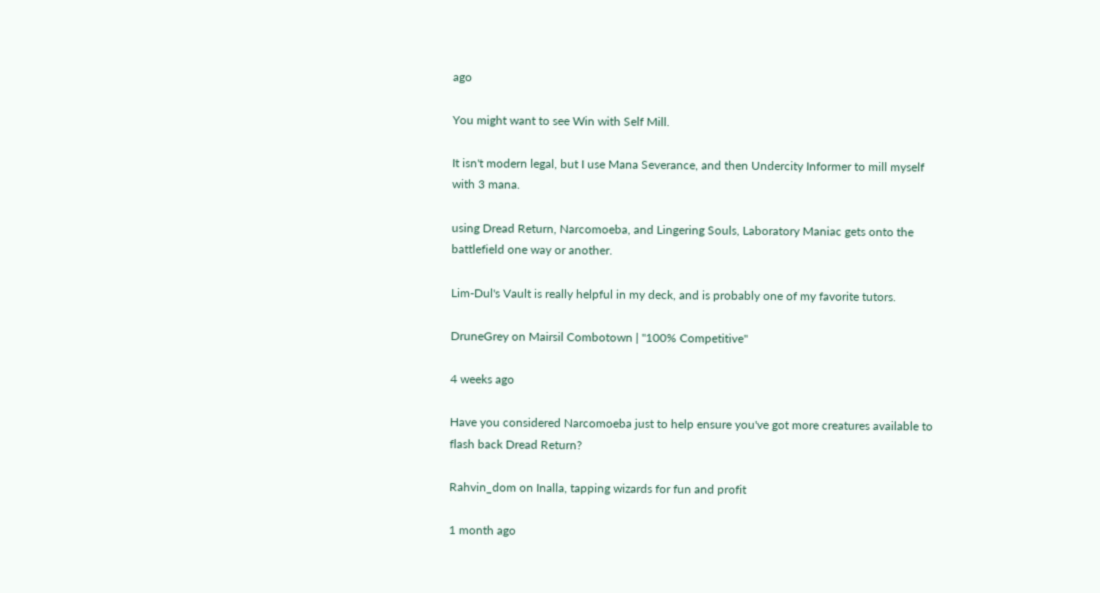ago

You might want to see Win with Self Mill.

It isn't modern legal, but I use Mana Severance, and then Undercity Informer to mill myself with 3 mana.

using Dread Return, Narcomoeba, and Lingering Souls, Laboratory Maniac gets onto the battlefield one way or another.

Lim-Dul's Vault is really helpful in my deck, and is probably one of my favorite tutors.

DruneGrey on Mairsil Combotown | "100% Competitive"

4 weeks ago

Have you considered Narcomoeba just to help ensure you've got more creatures available to flash back Dread Return?

Rahvin_dom on Inalla, tapping wizards for fun and profit

1 month ago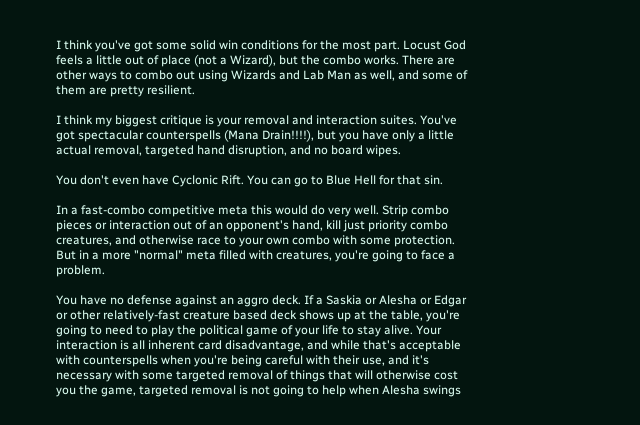I think you've got some solid win conditions for the most part. Locust God feels a little out of place (not a Wizard), but the combo works. There are other ways to combo out using Wizards and Lab Man as well, and some of them are pretty resilient.

I think my biggest critique is your removal and interaction suites. You've got spectacular counterspells (Mana Drain!!!!), but you have only a little actual removal, targeted hand disruption, and no board wipes.

You don't even have Cyclonic Rift. You can go to Blue Hell for that sin.

In a fast-combo competitive meta this would do very well. Strip combo pieces or interaction out of an opponent's hand, kill just priority combo creatures, and otherwise race to your own combo with some protection. But in a more "normal" meta filled with creatures, you're going to face a problem.

You have no defense against an aggro deck. If a Saskia or Alesha or Edgar or other relatively-fast creature based deck shows up at the table, you're going to need to play the political game of your life to stay alive. Your interaction is all inherent card disadvantage, and while that's acceptable with counterspells when you're being careful with their use, and it's necessary with some targeted removal of things that will otherwise cost you the game, targeted removal is not going to help when Alesha swings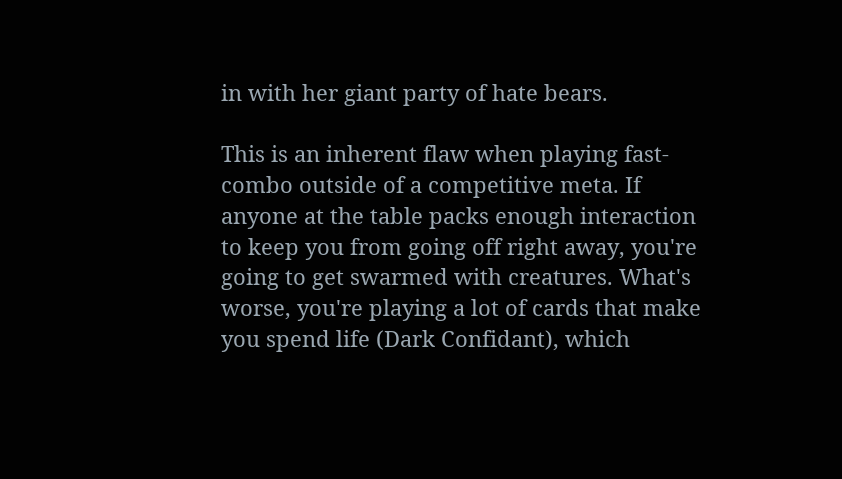in with her giant party of hate bears.

This is an inherent flaw when playing fast-combo outside of a competitive meta. If anyone at the table packs enough interaction to keep you from going off right away, you're going to get swarmed with creatures. What's worse, you're playing a lot of cards that make you spend life (Dark Confidant), which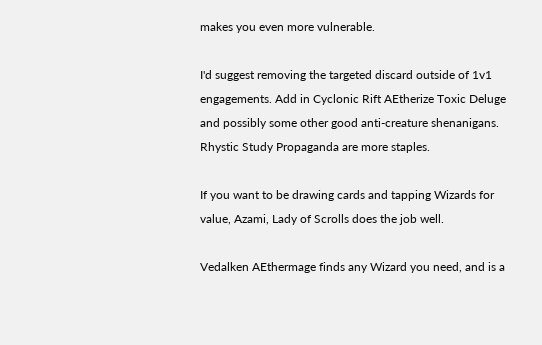makes you even more vulnerable.

I'd suggest removing the targeted discard outside of 1v1 engagements. Add in Cyclonic Rift AEtherize Toxic Deluge and possibly some other good anti-creature shenanigans. Rhystic Study Propaganda are more staples.

If you want to be drawing cards and tapping Wizards for value, Azami, Lady of Scrolls does the job well.

Vedalken AEthermage finds any Wizard you need, and is a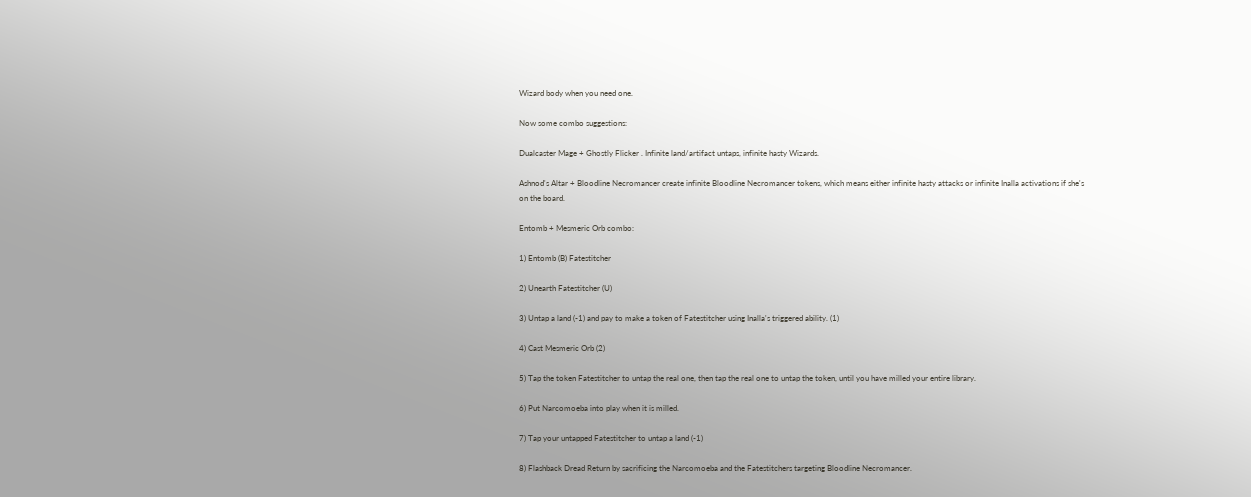Wizard body when you need one.

Now some combo suggestions:

Dualcaster Mage + Ghostly Flicker . Infinite land/artifact untaps, infinite hasty Wizards.

Ashnod's Altar + Bloodline Necromancer create infinite Bloodline Necromancer tokens, which means either infinite hasty attacks or infinite Inalla activations if she's on the board.

Entomb + Mesmeric Orb combo:

1) Entomb (B) Fatestitcher

2) Unearth Fatestitcher (U)

3) Untap a land (-1) and pay to make a token of Fatestitcher using Inalla's triggered ability. (1)

4) Cast Mesmeric Orb (2)

5) Tap the token Fatestitcher to untap the real one, then tap the real one to untap the token, until you have milled your entire library.

6) Put Narcomoeba into play when it is milled.

7) Tap your untapped Fatestitcher to untap a land (-1)

8) Flashback Dread Return by sacrificing the Narcomoeba and the Fatestitchers targeting Bloodline Necromancer.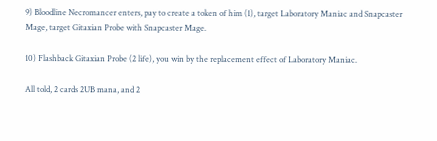9) Bloodline Necromancer enters, pay to create a token of him (1), target Laboratory Maniac and Snapcaster Mage, target Gitaxian Probe with Snapcaster Mage.

10) Flashback Gitaxian Probe (2 life), you win by the replacement effect of Laboratory Maniac.

All told, 2 cards 2UB mana, and 2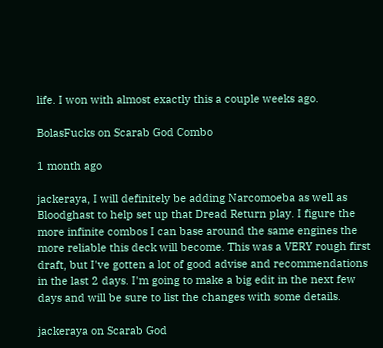life. I won with almost exactly this a couple weeks ago.

BolasFucks on Scarab God Combo

1 month ago

jackeraya, I will definitely be adding Narcomoeba as well as Bloodghast to help set up that Dread Return play. I figure the more infinite combos I can base around the same engines the more reliable this deck will become. This was a VERY rough first draft, but I've gotten a lot of good advise and recommendations in the last 2 days. I'm going to make a big edit in the next few days and will be sure to list the changes with some details.

jackeraya on Scarab God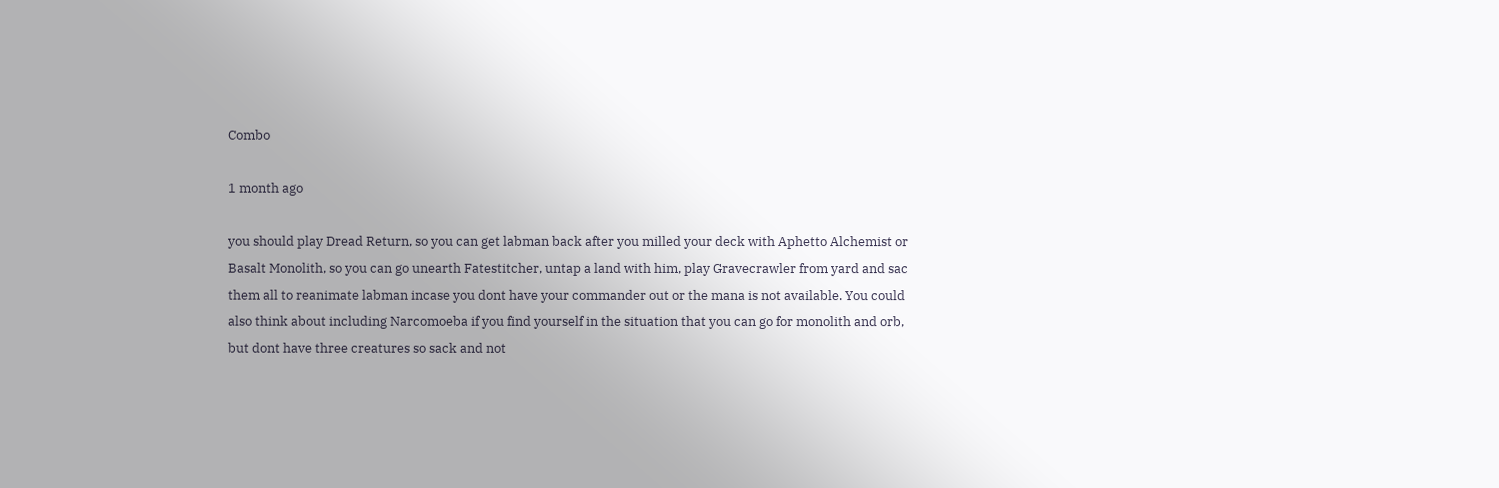Combo

1 month ago

you should play Dread Return, so you can get labman back after you milled your deck with Aphetto Alchemist or Basalt Monolith, so you can go unearth Fatestitcher, untap a land with him, play Gravecrawler from yard and sac them all to reanimate labman incase you dont have your commander out or the mana is not available. You could also think about including Narcomoeba if you find yourself in the situation that you can go for monolith and orb, but dont have three creatures so sack and not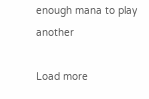enough mana to play another

Load more